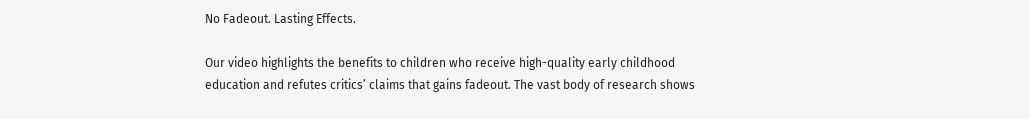No Fadeout. Lasting Effects.

Our video highlights the benefits to children who receive high-quality early childhood education and refutes critics’ claims that gains fadeout. The vast body of research shows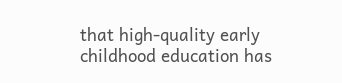that high-quality early childhood education has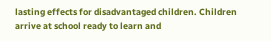lasting effects for disadvantaged children. Children arrive at school ready to learn and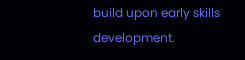build upon early skills development.